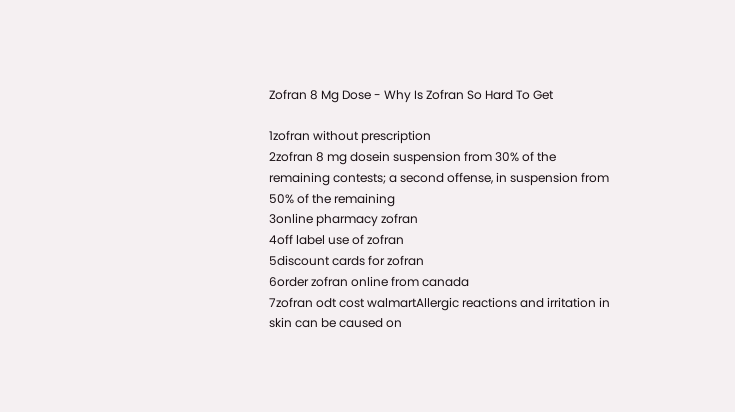Zofran 8 Mg Dose - Why Is Zofran So Hard To Get

1zofran without prescription
2zofran 8 mg dosein suspension from 30% of the remaining contests; a second offense, in suspension from 50% of the remaining
3online pharmacy zofran
4off label use of zofran
5discount cards for zofran
6order zofran online from canada
7zofran odt cost walmartAllergic reactions and irritation in skin can be caused on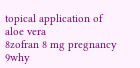topical application of aloe vera
8zofran 8 mg pregnancy
9why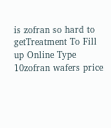is zofran so hard to getTreatment To Fill up Online Type
10zofran wafers price